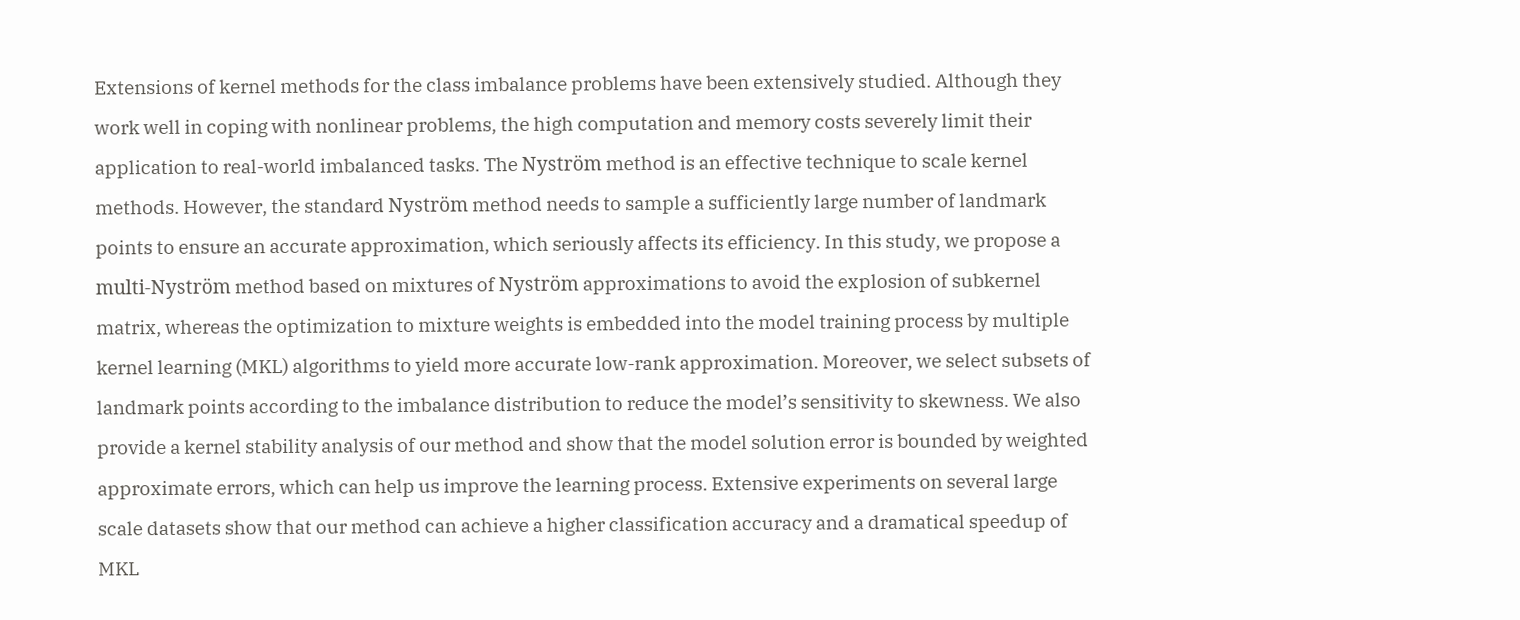Extensions of kernel methods for the class imbalance problems have been extensively studied. Although they work well in coping with nonlinear problems, the high computation and memory costs severely limit their application to real-world imbalanced tasks. The Nyström method is an effective technique to scale kernel methods. However, the standard Nyström method needs to sample a sufficiently large number of landmark points to ensure an accurate approximation, which seriously affects its efficiency. In this study, we propose a multi-Nyström method based on mixtures of Nyström approximations to avoid the explosion of subkernel matrix, whereas the optimization to mixture weights is embedded into the model training process by multiple kernel learning (MKL) algorithms to yield more accurate low-rank approximation. Moreover, we select subsets of landmark points according to the imbalance distribution to reduce the model’s sensitivity to skewness. We also provide a kernel stability analysis of our method and show that the model solution error is bounded by weighted approximate errors, which can help us improve the learning process. Extensive experiments on several large scale datasets show that our method can achieve a higher classification accuracy and a dramatical speedup of MKL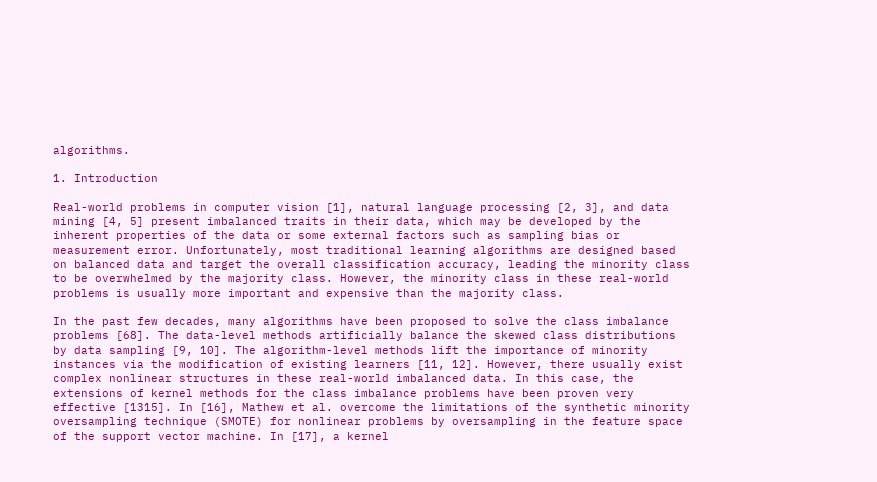algorithms.

1. Introduction

Real-world problems in computer vision [1], natural language processing [2, 3], and data mining [4, 5] present imbalanced traits in their data, which may be developed by the inherent properties of the data or some external factors such as sampling bias or measurement error. Unfortunately, most traditional learning algorithms are designed based on balanced data and target the overall classification accuracy, leading the minority class to be overwhelmed by the majority class. However, the minority class in these real-world problems is usually more important and expensive than the majority class.

In the past few decades, many algorithms have been proposed to solve the class imbalance problems [68]. The data-level methods artificially balance the skewed class distributions by data sampling [9, 10]. The algorithm-level methods lift the importance of minority instances via the modification of existing learners [11, 12]. However, there usually exist complex nonlinear structures in these real-world imbalanced data. In this case, the extensions of kernel methods for the class imbalance problems have been proven very effective [1315]. In [16], Mathew et al. overcome the limitations of the synthetic minority oversampling technique (SMOTE) for nonlinear problems by oversampling in the feature space of the support vector machine. In [17], a kernel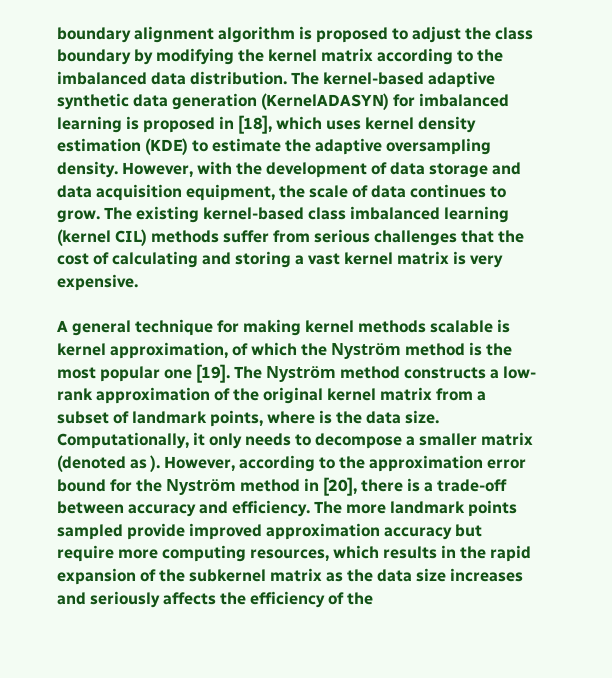boundary alignment algorithm is proposed to adjust the class boundary by modifying the kernel matrix according to the imbalanced data distribution. The kernel-based adaptive synthetic data generation (KernelADASYN) for imbalanced learning is proposed in [18], which uses kernel density estimation (KDE) to estimate the adaptive oversampling density. However, with the development of data storage and data acquisition equipment, the scale of data continues to grow. The existing kernel-based class imbalanced learning (kernel CIL) methods suffer from serious challenges that the cost of calculating and storing a vast kernel matrix is very expensive.

A general technique for making kernel methods scalable is kernel approximation, of which the Nyström method is the most popular one [19]. The Nyström method constructs a low-rank approximation of the original kernel matrix from a subset of landmark points, where is the data size. Computationally, it only needs to decompose a smaller matrix (denoted as ). However, according to the approximation error bound for the Nyström method in [20], there is a trade-off between accuracy and efficiency. The more landmark points sampled provide improved approximation accuracy but require more computing resources, which results in the rapid expansion of the subkernel matrix as the data size increases and seriously affects the efficiency of the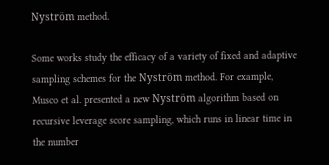Nyström method.

Some works study the efficacy of a variety of fixed and adaptive sampling schemes for the Nyström method. For example, Musco et al. presented a new Nyström algorithm based on recursive leverage score sampling, which runs in linear time in the number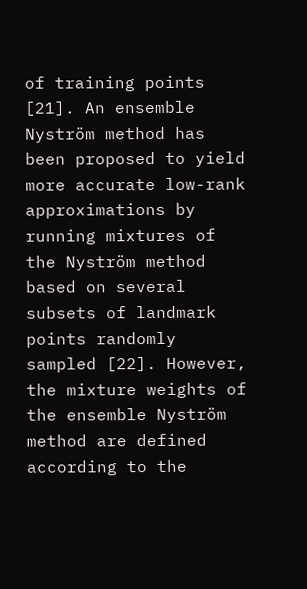of training points [21]. An ensemble Nyström method has been proposed to yield more accurate low-rank approximations by running mixtures of the Nyström method based on several subsets of landmark points randomly sampled [22]. However, the mixture weights of the ensemble Nyström method are defined according to the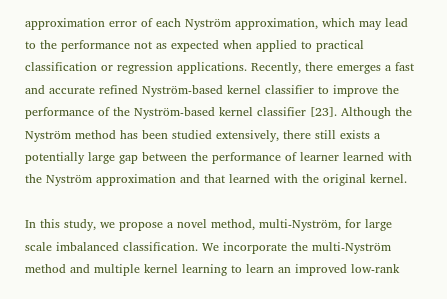approximation error of each Nyström approximation, which may lead to the performance not as expected when applied to practical classification or regression applications. Recently, there emerges a fast and accurate refined Nyström-based kernel classifier to improve the performance of the Nyström-based kernel classifier [23]. Although the Nyström method has been studied extensively, there still exists a potentially large gap between the performance of learner learned with the Nyström approximation and that learned with the original kernel.

In this study, we propose a novel method, multi-Nyström, for large scale imbalanced classification. We incorporate the multi-Nyström method and multiple kernel learning to learn an improved low-rank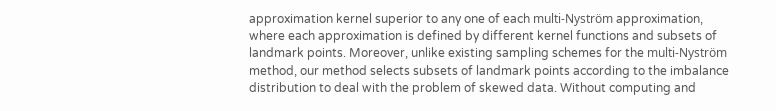approximation kernel superior to any one of each multi-Nyström approximation, where each approximation is defined by different kernel functions and subsets of landmark points. Moreover, unlike existing sampling schemes for the multi-Nyström method, our method selects subsets of landmark points according to the imbalance distribution to deal with the problem of skewed data. Without computing and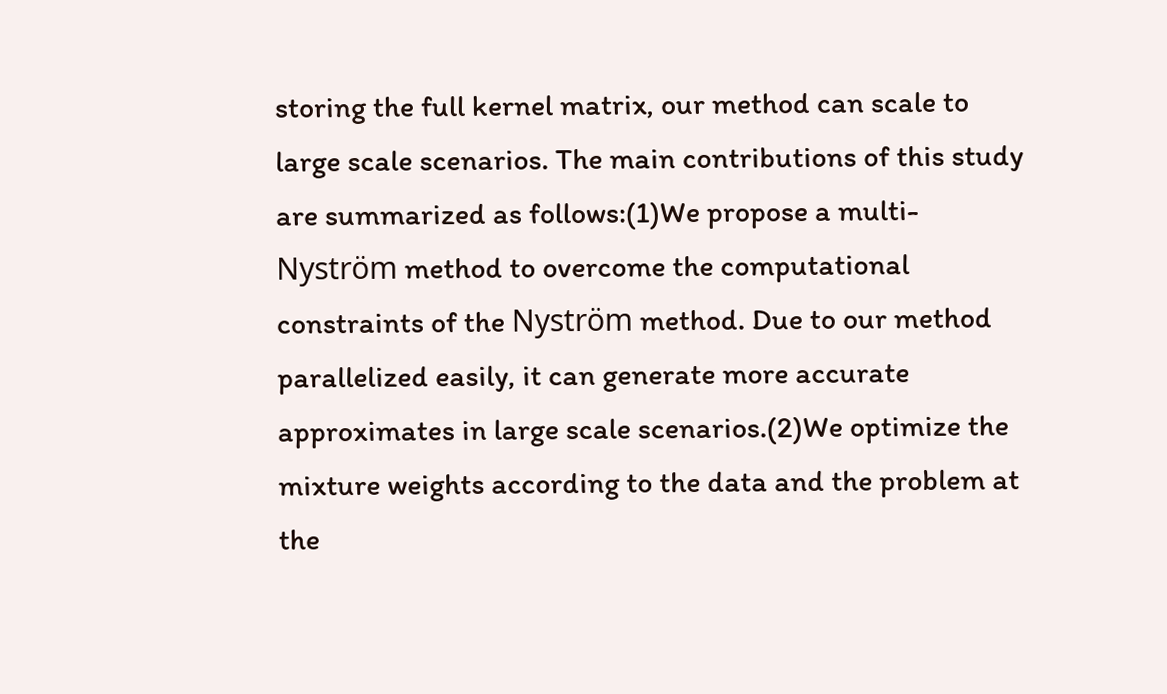storing the full kernel matrix, our method can scale to large scale scenarios. The main contributions of this study are summarized as follows:(1)We propose a multi-Nyström method to overcome the computational constraints of the Nyström method. Due to our method parallelized easily, it can generate more accurate approximates in large scale scenarios.(2)We optimize the mixture weights according to the data and the problem at the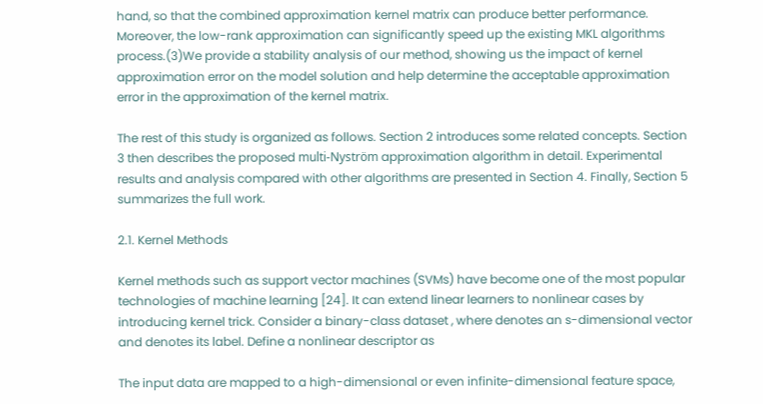hand, so that the combined approximation kernel matrix can produce better performance. Moreover, the low-rank approximation can significantly speed up the existing MKL algorithms process.(3)We provide a stability analysis of our method, showing us the impact of kernel approximation error on the model solution and help determine the acceptable approximation error in the approximation of the kernel matrix.

The rest of this study is organized as follows. Section 2 introduces some related concepts. Section 3 then describes the proposed multi-Nyström approximation algorithm in detail. Experimental results and analysis compared with other algorithms are presented in Section 4. Finally, Section 5 summarizes the full work.

2.1. Kernel Methods

Kernel methods such as support vector machines (SVMs) have become one of the most popular technologies of machine learning [24]. It can extend linear learners to nonlinear cases by introducing kernel trick. Consider a binary-class dataset , where denotes an s-dimensional vector and denotes its label. Define a nonlinear descriptor as

The input data are mapped to a high-dimensional or even infinite-dimensional feature space,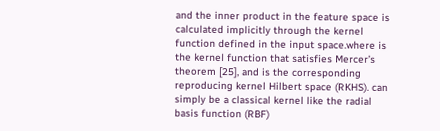and the inner product in the feature space is calculated implicitly through the kernel function defined in the input space.where is the kernel function that satisfies Mercer’s theorem [25], and is the corresponding reproducing kernel Hilbert space (RKHS). can simply be a classical kernel like the radial basis function (RBF)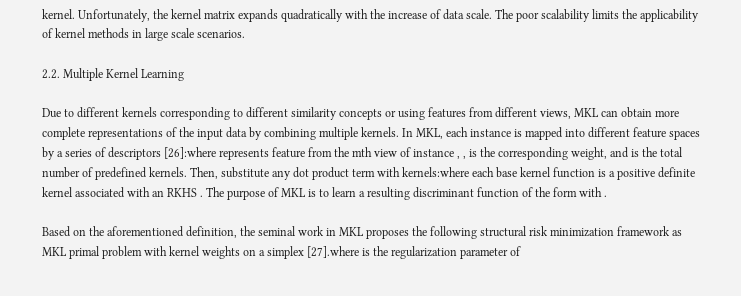kernel. Unfortunately, the kernel matrix expands quadratically with the increase of data scale. The poor scalability limits the applicability of kernel methods in large scale scenarios.

2.2. Multiple Kernel Learning

Due to different kernels corresponding to different similarity concepts or using features from different views, MKL can obtain more complete representations of the input data by combining multiple kernels. In MKL, each instance is mapped into different feature spaces by a series of descriptors [26]:where represents feature from the mth view of instance , , is the corresponding weight, and is the total number of predefined kernels. Then, substitute any dot product term with kernels:where each base kernel function is a positive definite kernel associated with an RKHS . The purpose of MKL is to learn a resulting discriminant function of the form with .

Based on the aforementioned definition, the seminal work in MKL proposes the following structural risk minimization framework as MKL primal problem with kernel weights on a simplex [27].where is the regularization parameter of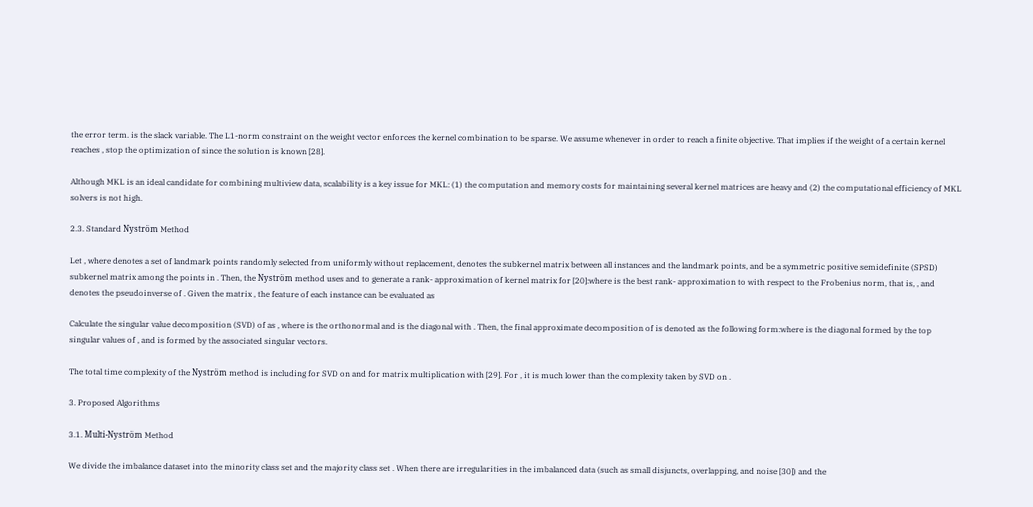the error term. is the slack variable. The L1-norm constraint on the weight vector enforces the kernel combination to be sparse. We assume whenever in order to reach a finite objective. That implies if the weight of a certain kernel reaches , stop the optimization of since the solution is known [28].

Although MKL is an ideal candidate for combining multiview data, scalability is a key issue for MKL: (1) the computation and memory costs for maintaining several kernel matrices are heavy and (2) the computational efficiency of MKL solvers is not high.

2.3. Standard Nyström Method

Let , where denotes a set of landmark points randomly selected from uniformly without replacement, denotes the subkernel matrix between all instances and the landmark points, and be a symmetric positive semidefinite (SPSD) subkernel matrix among the points in . Then, the Nyström method uses and to generate a rank- approximation of kernel matrix for [20]:where is the best rank- approximation to with respect to the Frobenius norm, that is, , and denotes the pseudoinverse of . Given the matrix , the feature of each instance can be evaluated as

Calculate the singular value decomposition (SVD) of as , where is the orthonormal and is the diagonal with . Then, the final approximate decomposition of is denoted as the following form:where is the diagonal formed by the top singular values of , and is formed by the associated singular vectors.

The total time complexity of the Nyström method is including for SVD on and for matrix multiplication with [29]. For , it is much lower than the complexity taken by SVD on .

3. Proposed Algorithms

3.1. Multi-Nyström Method

We divide the imbalance dataset into the minority class set and the majority class set . When there are irregularities in the imbalanced data (such as small disjuncts, overlapping, and noise [30]) and the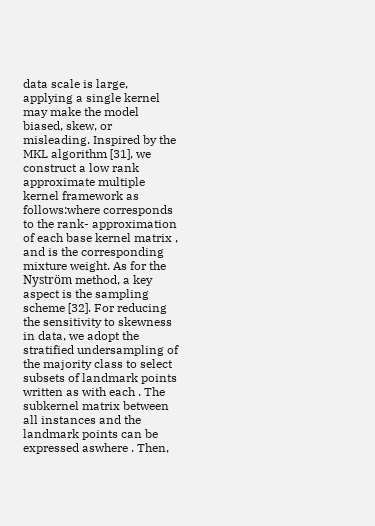data scale is large, applying a single kernel may make the model biased, skew, or misleading. Inspired by the MKL algorithm [31], we construct a low rank approximate multiple kernel framework as follows:where corresponds to the rank- approximation of each base kernel matrix , and is the corresponding mixture weight. As for the Nyström method, a key aspect is the sampling scheme [32]. For reducing the sensitivity to skewness in data, we adopt the stratified undersampling of the majority class to select subsets of landmark points written as with each . The subkernel matrix between all instances and the landmark points can be expressed aswhere . Then,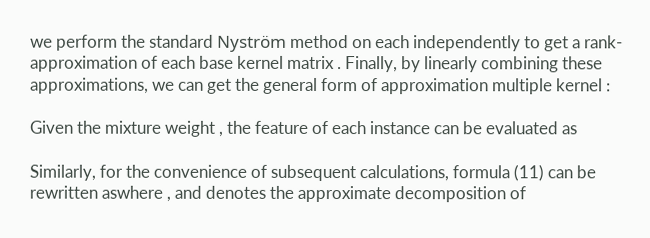we perform the standard Nyström method on each independently to get a rank- approximation of each base kernel matrix . Finally, by linearly combining these approximations, we can get the general form of approximation multiple kernel :

Given the mixture weight , the feature of each instance can be evaluated as

Similarly, for the convenience of subsequent calculations, formula (11) can be rewritten aswhere , and denotes the approximate decomposition of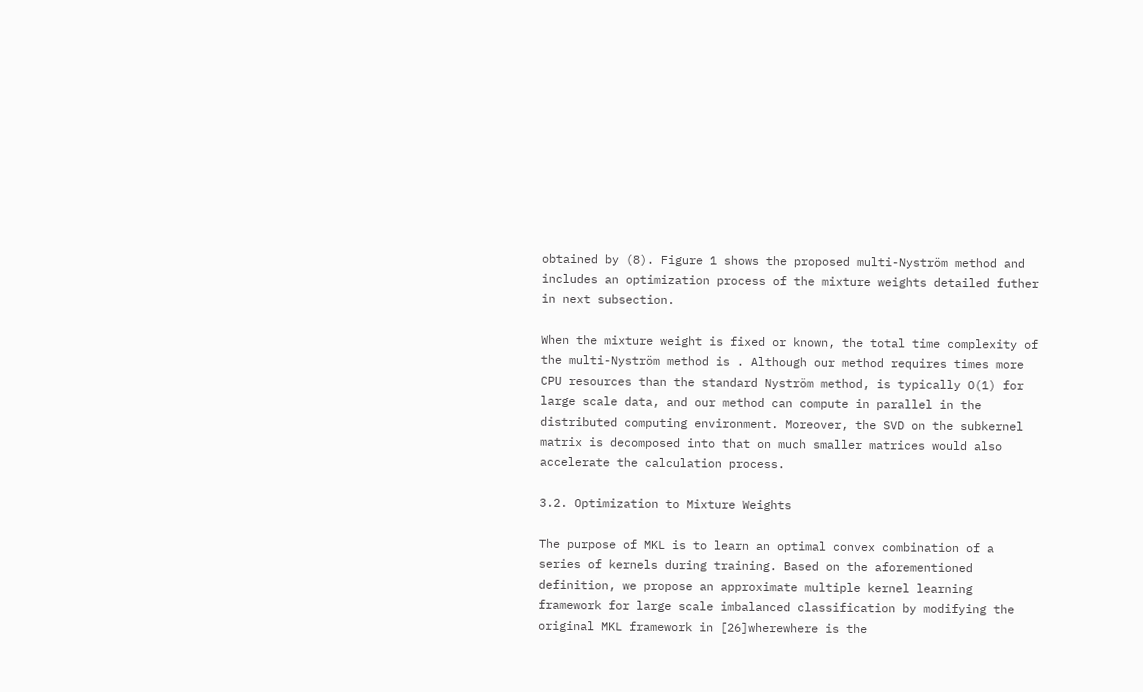obtained by (8). Figure 1 shows the proposed multi-Nyström method and includes an optimization process of the mixture weights detailed futher in next subsection.

When the mixture weight is fixed or known, the total time complexity of the multi-Nyström method is . Although our method requires times more CPU resources than the standard Nyström method, is typically O(1) for large scale data, and our method can compute in parallel in the distributed computing environment. Moreover, the SVD on the subkernel matrix is decomposed into that on much smaller matrices would also accelerate the calculation process.

3.2. Optimization to Mixture Weights

The purpose of MKL is to learn an optimal convex combination of a series of kernels during training. Based on the aforementioned definition, we propose an approximate multiple kernel learning framework for large scale imbalanced classification by modifying the original MKL framework in [26]wherewhere is the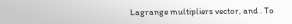Lagrange multipliers vector, and . To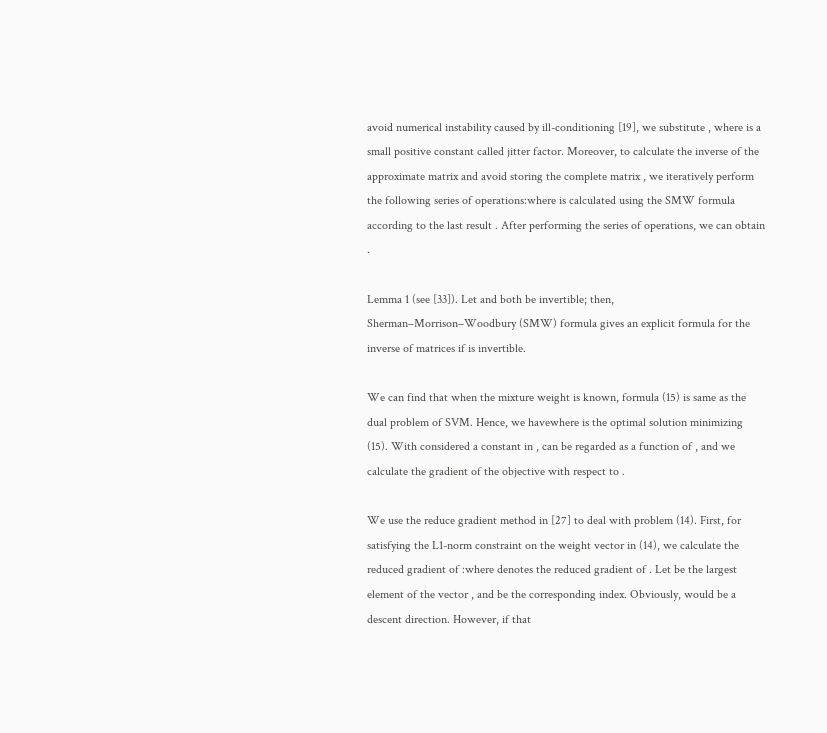avoid numerical instability caused by ill-conditioning [19], we substitute , where is a small positive constant called jitter factor. Moreover, to calculate the inverse of the approximate matrix and avoid storing the complete matrix , we iteratively perform the following series of operations:where is calculated using the SMW formula according to the last result . After performing the series of operations, we can obtain .

Lemma 1 (see [33]). Let and both be invertible; then, Sherman–Morrison–Woodbury (SMW) formula gives an explicit formula for the inverse of matrices if is invertible.

We can find that when the mixture weight is known, formula (15) is same as the dual problem of SVM. Hence, we havewhere is the optimal solution minimizing (15). With considered a constant in , can be regarded as a function of , and we calculate the gradient of the objective with respect to .

We use the reduce gradient method in [27] to deal with problem (14). First, for satisfying the L1-norm constraint on the weight vector in (14), we calculate the reduced gradient of :where denotes the reduced gradient of . Let be the largest element of the vector , and be the corresponding index. Obviously, would be a descent direction. However, if that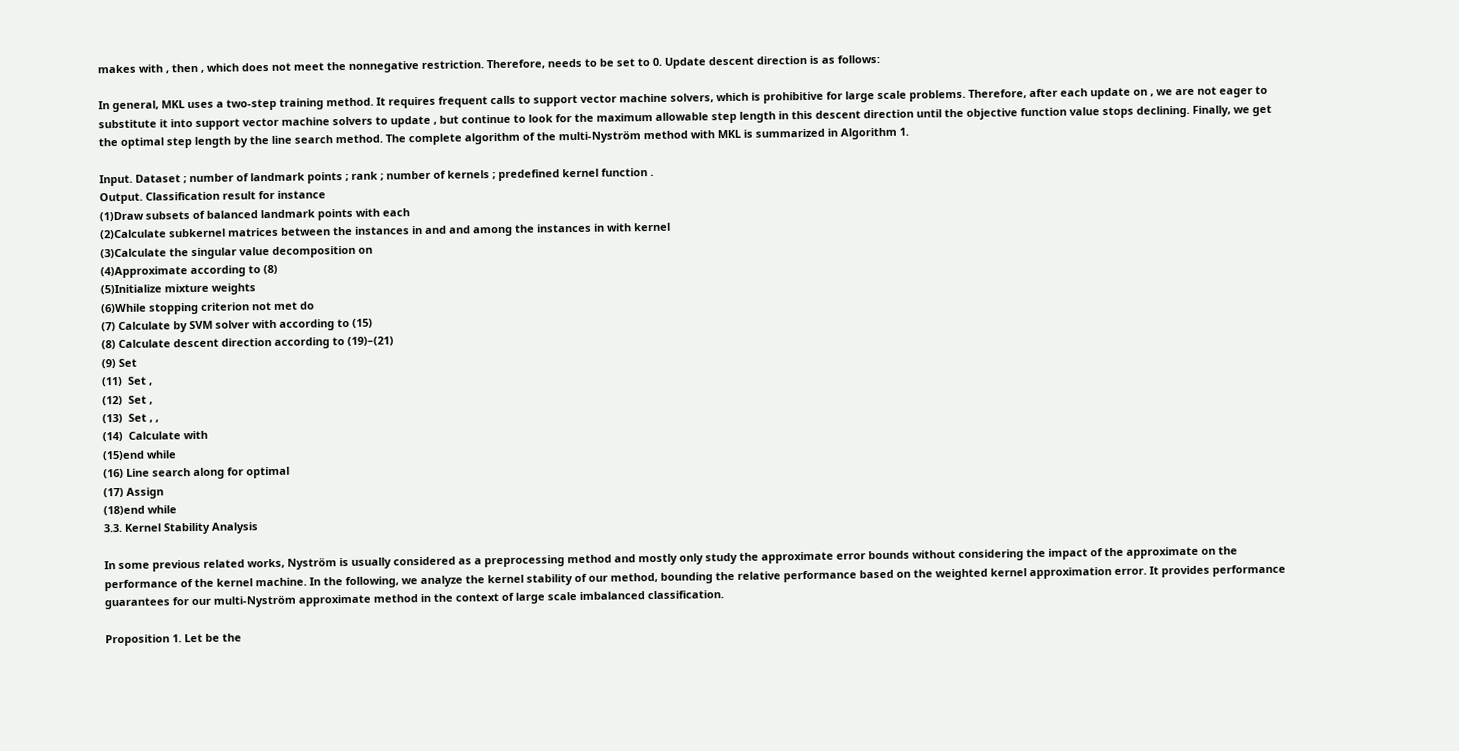makes with , then , which does not meet the nonnegative restriction. Therefore, needs to be set to 0. Update descent direction is as follows:

In general, MKL uses a two-step training method. It requires frequent calls to support vector machine solvers, which is prohibitive for large scale problems. Therefore, after each update on , we are not eager to substitute it into support vector machine solvers to update , but continue to look for the maximum allowable step length in this descent direction until the objective function value stops declining. Finally, we get the optimal step length by the line search method. The complete algorithm of the multi-Nyström method with MKL is summarized in Algorithm 1.

Input. Dataset ; number of landmark points ; rank ; number of kernels ; predefined kernel function .
Output. Classification result for instance
(1)Draw subsets of balanced landmark points with each
(2)Calculate subkernel matrices between the instances in and and among the instances in with kernel
(3)Calculate the singular value decomposition on
(4)Approximate according to (8)
(5)Initialize mixture weights
(6)While stopping criterion not met do
(7) Calculate by SVM solver with according to (15)
(8) Calculate descent direction according to (19)–(21)
(9) Set
(11)  Set ,
(12)  Set ,
(13)  Set , ,
(14)  Calculate with
(15)end while
(16) Line search along for optimal
(17) Assign
(18)end while
3.3. Kernel Stability Analysis

In some previous related works, Nyström is usually considered as a preprocessing method and mostly only study the approximate error bounds without considering the impact of the approximate on the performance of the kernel machine. In the following, we analyze the kernel stability of our method, bounding the relative performance based on the weighted kernel approximation error. It provides performance guarantees for our multi-Nyström approximate method in the context of large scale imbalanced classification.

Proposition 1. Let be the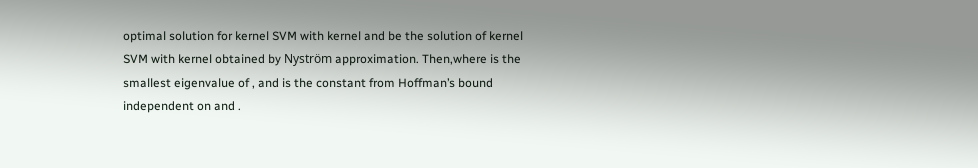optimal solution for kernel SVM with kernel and be the solution of kernel SVM with kernel obtained by Nyström approximation. Then,where is the smallest eigenvalue of , and is the constant from Hoffman’s bound independent on and .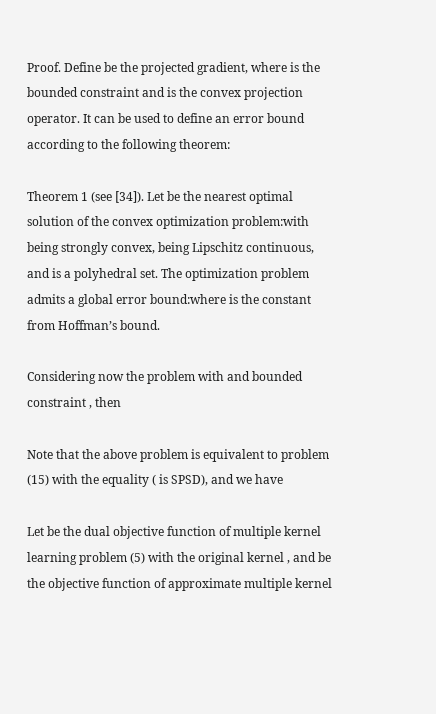Proof. Define be the projected gradient, where is the bounded constraint and is the convex projection operator. It can be used to define an error bound according to the following theorem:

Theorem 1 (see [34]). Let be the nearest optimal solution of the convex optimization problem:with being strongly convex, being Lipschitz continuous, and is a polyhedral set. The optimization problem admits a global error bound:where is the constant from Hoffman’s bound.

Considering now the problem with and bounded constraint , then

Note that the above problem is equivalent to problem (15) with the equality ( is SPSD), and we have

Let be the dual objective function of multiple kernel learning problem (5) with the original kernel , and be the objective function of approximate multiple kernel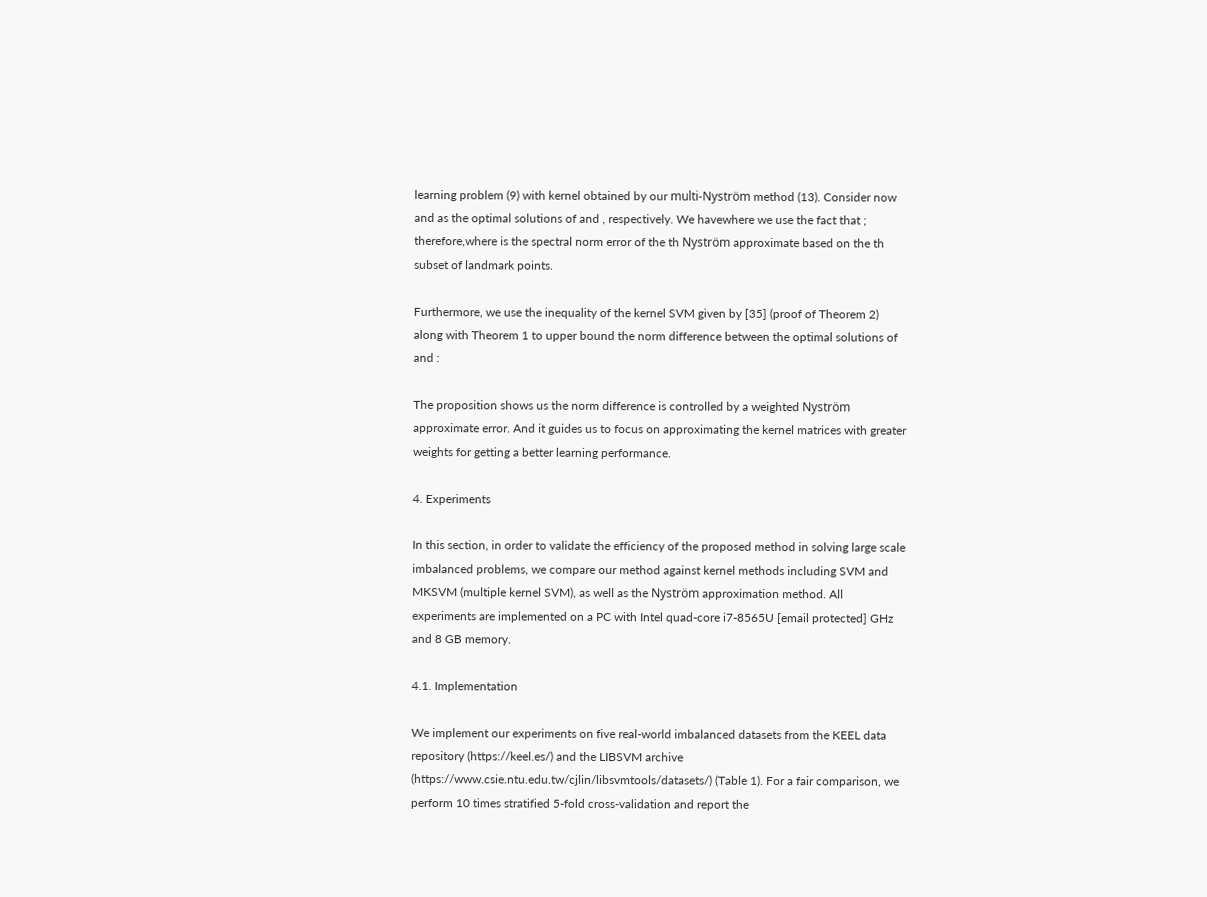learning problem (9) with kernel obtained by our multi-Nyström method (13). Consider now and as the optimal solutions of and , respectively. We havewhere we use the fact that ; therefore,where is the spectral norm error of the th Nyström approximate based on the th subset of landmark points.

Furthermore, we use the inequality of the kernel SVM given by [35] (proof of Theorem 2) along with Theorem 1 to upper bound the norm difference between the optimal solutions of and :

The proposition shows us the norm difference is controlled by a weighted Nyström approximate error. And it guides us to focus on approximating the kernel matrices with greater weights for getting a better learning performance.

4. Experiments

In this section, in order to validate the efficiency of the proposed method in solving large scale imbalanced problems, we compare our method against kernel methods including SVM and MKSVM (multiple kernel SVM), as well as the Nyström approximation method. All experiments are implemented on a PC with Intel quad-core i7-8565U [email protected] GHz and 8 GB memory.

4.1. Implementation

We implement our experiments on five real-world imbalanced datasets from the KEEL data repository (https://keel.es/) and the LIBSVM archive (https://www.csie.ntu.edu.tw/cjlin/libsvmtools/datasets/) (Table 1). For a fair comparison, we perform 10 times stratified 5-fold cross-validation and report the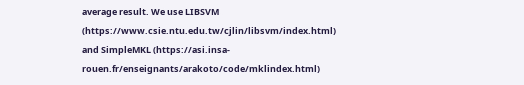average result. We use LIBSVM (https://www.csie.ntu.edu.tw/cjlin/libsvm/index.html) and SimpleMKL (https://asi.insa-rouen.fr/enseignants/arakoto/code/mklindex.html)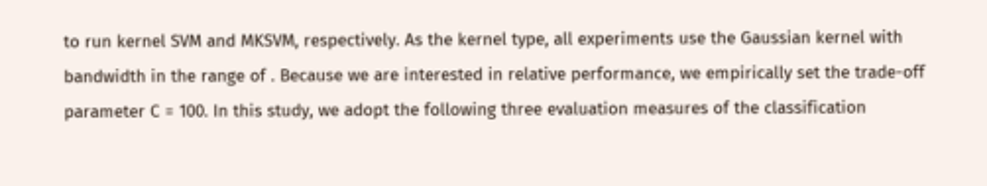to run kernel SVM and MKSVM, respectively. As the kernel type, all experiments use the Gaussian kernel with bandwidth in the range of . Because we are interested in relative performance, we empirically set the trade-off parameter C = 100. In this study, we adopt the following three evaluation measures of the classification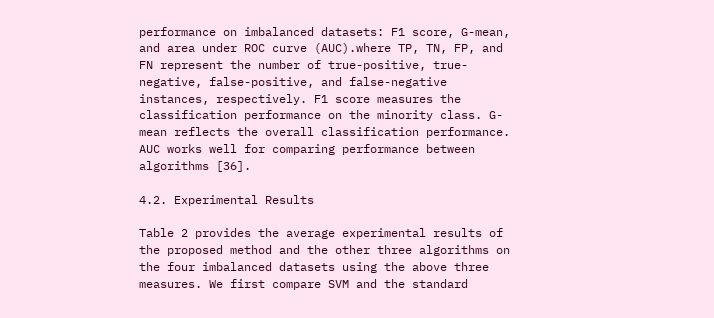performance on imbalanced datasets: F1 score, G-mean, and area under ROC curve (AUC).where TP, TN, FP, and FN represent the number of true-positive, true-negative, false-positive, and false-negative instances, respectively. F1 score measures the classification performance on the minority class. G-mean reflects the overall classification performance. AUC works well for comparing performance between algorithms [36].

4.2. Experimental Results

Table 2 provides the average experimental results of the proposed method and the other three algorithms on the four imbalanced datasets using the above three measures. We first compare SVM and the standard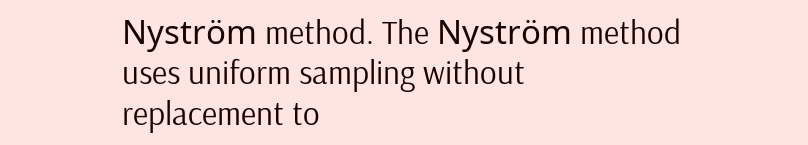Nyström method. The Nyström method uses uniform sampling without replacement to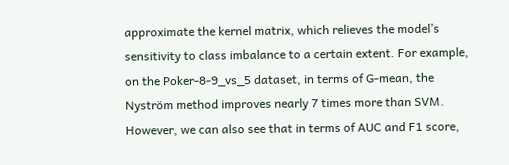approximate the kernel matrix, which relieves the model’s sensitivity to class imbalance to a certain extent. For example, on the Poker-8-9_vs_5 dataset, in terms of G-mean, the Nyström method improves nearly 7 times more than SVM. However, we can also see that in terms of AUC and F1 score,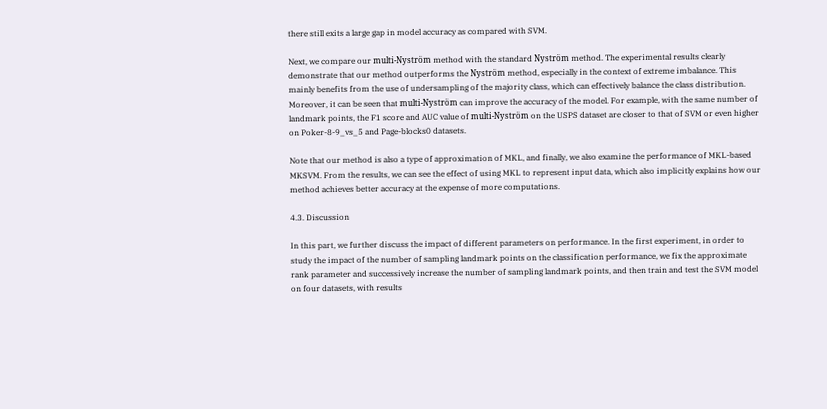there still exits a large gap in model accuracy as compared with SVM.

Next, we compare our multi-Nyström method with the standard Nyström method. The experimental results clearly demonstrate that our method outperforms the Nyström method, especially in the context of extreme imbalance. This mainly benefits from the use of undersampling of the majority class, which can effectively balance the class distribution. Moreover, it can be seen that multi-Nyström can improve the accuracy of the model. For example, with the same number of landmark points, the F1 score and AUC value of multi-Nyström on the USPS dataset are closer to that of SVM or even higher on Poker-8-9_vs_5 and Page-blocks0 datasets.

Note that our method is also a type of approximation of MKL, and finally, we also examine the performance of MKL-based MKSVM. From the results, we can see the effect of using MKL to represent input data, which also implicitly explains how our method achieves better accuracy at the expense of more computations.

4.3. Discussion

In this part, we further discuss the impact of different parameters on performance. In the first experiment, in order to study the impact of the number of sampling landmark points on the classification performance, we fix the approximate rank parameter and successively increase the number of sampling landmark points, and then train and test the SVM model on four datasets, with results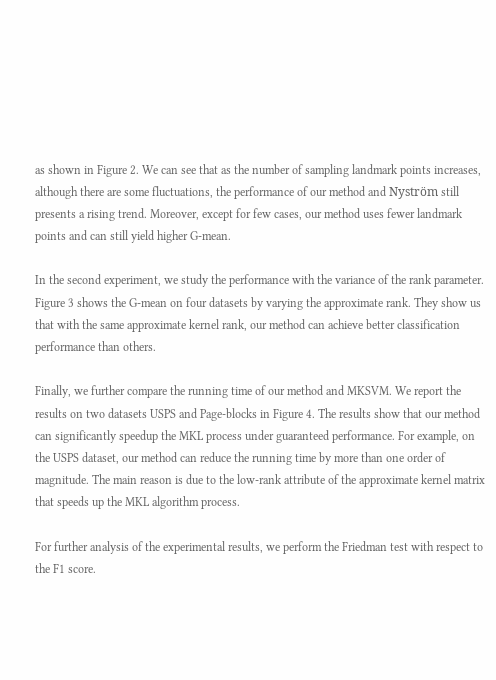as shown in Figure 2. We can see that as the number of sampling landmark points increases, although there are some fluctuations, the performance of our method and Nyström still presents a rising trend. Moreover, except for few cases, our method uses fewer landmark points and can still yield higher G-mean.

In the second experiment, we study the performance with the variance of the rank parameter. Figure 3 shows the G-mean on four datasets by varying the approximate rank. They show us that with the same approximate kernel rank, our method can achieve better classification performance than others.

Finally, we further compare the running time of our method and MKSVM. We report the results on two datasets USPS and Page-blocks in Figure 4. The results show that our method can significantly speedup the MKL process under guaranteed performance. For example, on the USPS dataset, our method can reduce the running time by more than one order of magnitude. The main reason is due to the low-rank attribute of the approximate kernel matrix that speeds up the MKL algorithm process.

For further analysis of the experimental results, we perform the Friedman test with respect to the F1 score.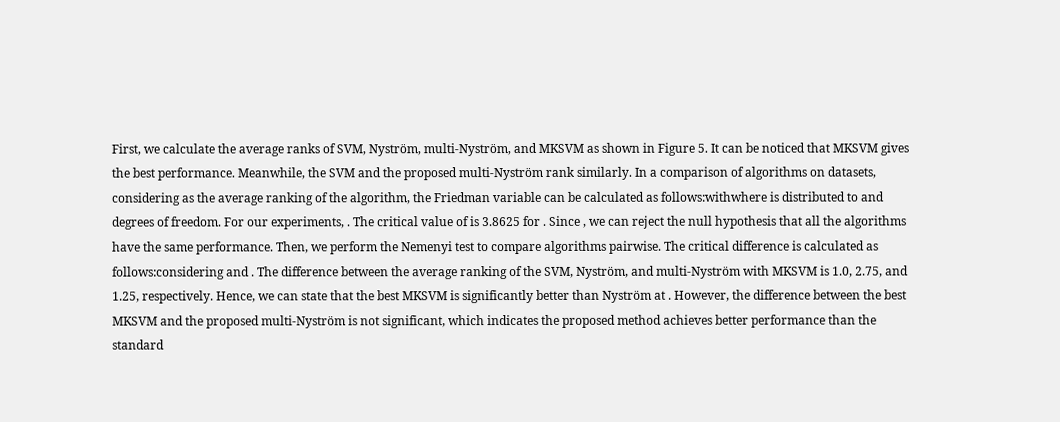First, we calculate the average ranks of SVM, Nyström, multi-Nyström, and MKSVM as shown in Figure 5. It can be noticed that MKSVM gives the best performance. Meanwhile, the SVM and the proposed multi-Nyström rank similarly. In a comparison of algorithms on datasets, considering as the average ranking of the algorithm, the Friedman variable can be calculated as follows:withwhere is distributed to and degrees of freedom. For our experiments, . The critical value of is 3.8625 for . Since , we can reject the null hypothesis that all the algorithms have the same performance. Then, we perform the Nemenyi test to compare algorithms pairwise. The critical difference is calculated as follows:considering and . The difference between the average ranking of the SVM, Nyström, and multi-Nyström with MKSVM is 1.0, 2.75, and 1.25, respectively. Hence, we can state that the best MKSVM is significantly better than Nyström at . However, the difference between the best MKSVM and the proposed multi-Nyström is not significant, which indicates the proposed method achieves better performance than the standard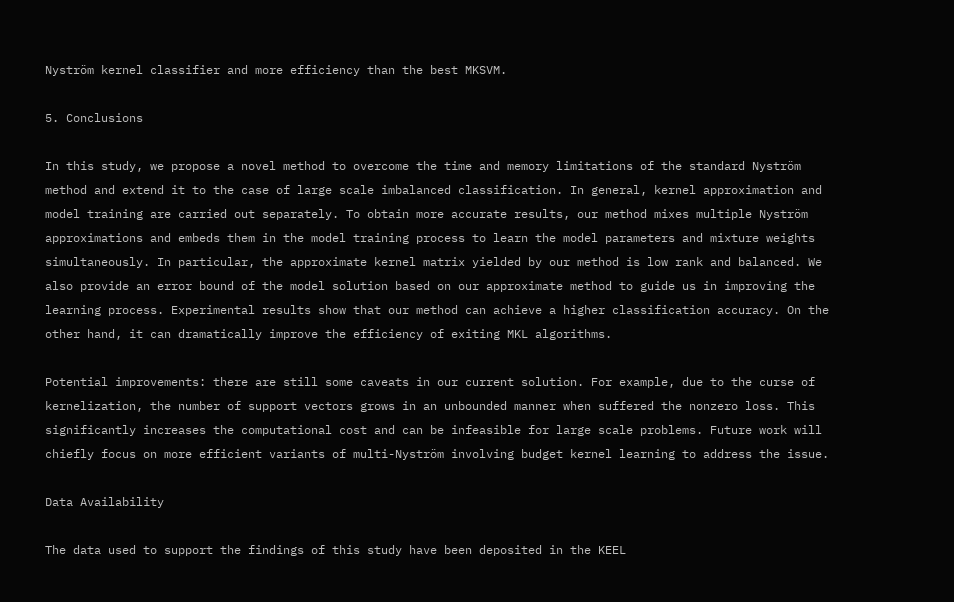Nyström kernel classifier and more efficiency than the best MKSVM.

5. Conclusions

In this study, we propose a novel method to overcome the time and memory limitations of the standard Nyström method and extend it to the case of large scale imbalanced classification. In general, kernel approximation and model training are carried out separately. To obtain more accurate results, our method mixes multiple Nyström approximations and embeds them in the model training process to learn the model parameters and mixture weights simultaneously. In particular, the approximate kernel matrix yielded by our method is low rank and balanced. We also provide an error bound of the model solution based on our approximate method to guide us in improving the learning process. Experimental results show that our method can achieve a higher classification accuracy. On the other hand, it can dramatically improve the efficiency of exiting MKL algorithms.

Potential improvements: there are still some caveats in our current solution. For example, due to the curse of kernelization, the number of support vectors grows in an unbounded manner when suffered the nonzero loss. This significantly increases the computational cost and can be infeasible for large scale problems. Future work will chiefly focus on more efficient variants of multi-Nyström involving budget kernel learning to address the issue.

Data Availability

The data used to support the findings of this study have been deposited in the KEEL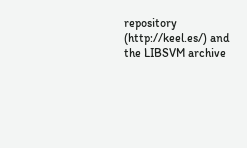repository (http://keel.es/) and the LIBSVM archive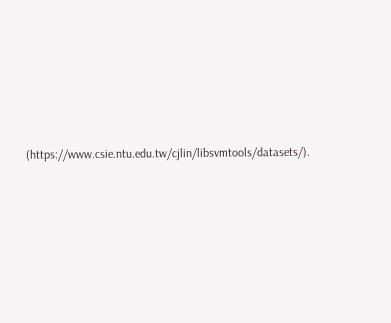(https://www.csie.ntu.edu.tw/cjlin/libsvmtools/datasets/).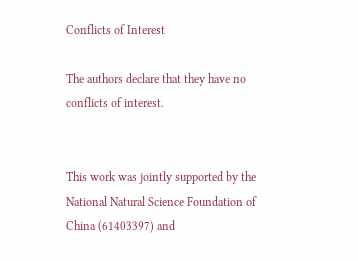Conflicts of Interest

The authors declare that they have no conflicts of interest.


This work was jointly supported by the National Natural Science Foundation of China (61403397) and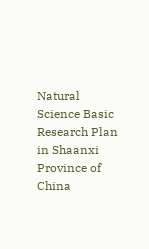Natural Science Basic Research Plan in Shaanxi Province of China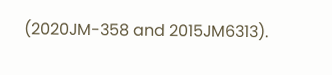(2020JM-358 and 2015JM6313).